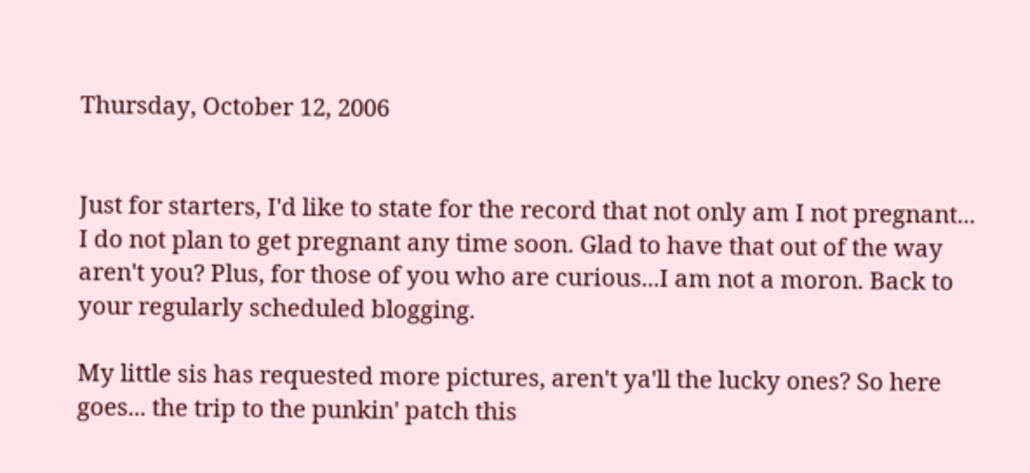Thursday, October 12, 2006


Just for starters, I'd like to state for the record that not only am I not pregnant... I do not plan to get pregnant any time soon. Glad to have that out of the way aren't you? Plus, for those of you who are curious...I am not a moron. Back to your regularly scheduled blogging.

My little sis has requested more pictures, aren't ya'll the lucky ones? So here goes... the trip to the punkin' patch this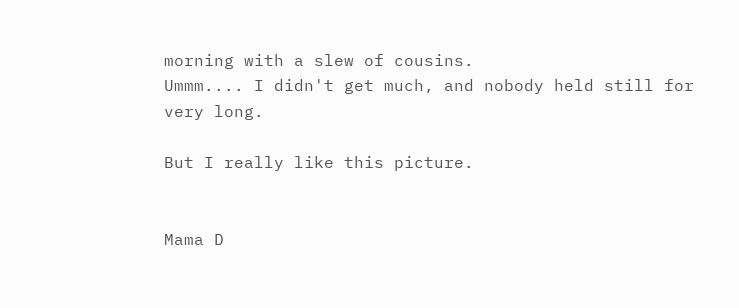morning with a slew of cousins.
Ummm.... I didn't get much, and nobody held still for very long.

But I really like this picture.


Mama D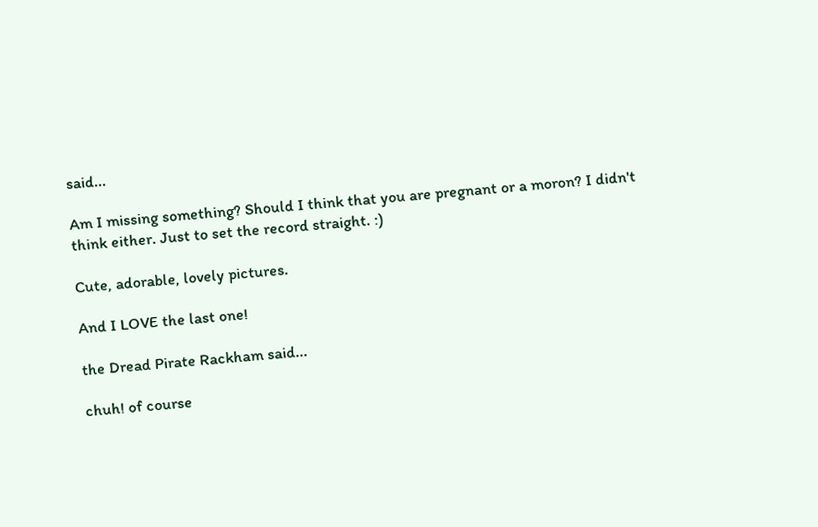said...

Am I missing something? Should I think that you are pregnant or a moron? I didn't think either. Just to set the record straight. :)

Cute, adorable, lovely pictures.

And I LOVE the last one!

the Dread Pirate Rackham said...

chuh! of course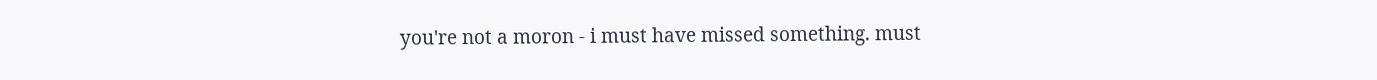you're not a moron - i must have missed something. must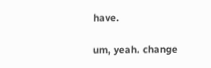have.

um, yeah. change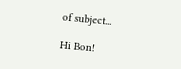of subject...

Hi Bon!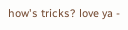how's tricks? love ya -